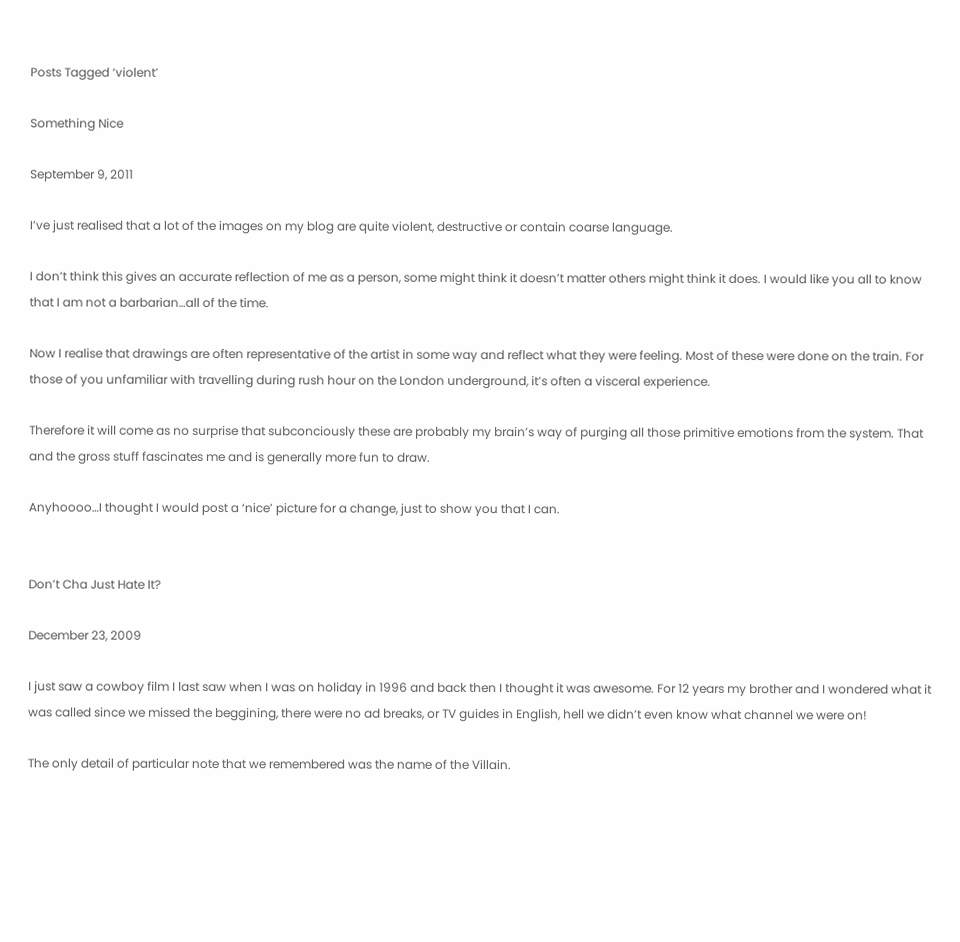Posts Tagged ‘violent’

Something Nice

September 9, 2011

I’ve just realised that a lot of the images on my blog are quite violent, destructive or contain coarse language.

I don’t think this gives an accurate reflection of me as a person, some might think it doesn’t matter others might think it does. I would like you all to know that I am not a barbarian…all of the time.

Now I realise that drawings are often representative of the artist in some way and reflect what they were feeling. Most of these were done on the train. For those of you unfamiliar with travelling during rush hour on the London underground, it’s often a visceral experience.

Therefore it will come as no surprise that subconciously these are probably my brain’s way of purging all those primitive emotions from the system. That and the gross stuff fascinates me and is generally more fun to draw.

Anyhoooo…I thought I would post a ‘nice’ picture for a change, just to show you that I can.


Don’t Cha Just Hate It?

December 23, 2009

I just saw a cowboy film I last saw when I was on holiday in 1996 and back then I thought it was awesome. For 12 years my brother and I wondered what it was called since we missed the beggining, there were no ad breaks, or TV guides in English, hell we didn’t even know what channel we were on!

The only detail of particular note that we remembered was the name of the Villain.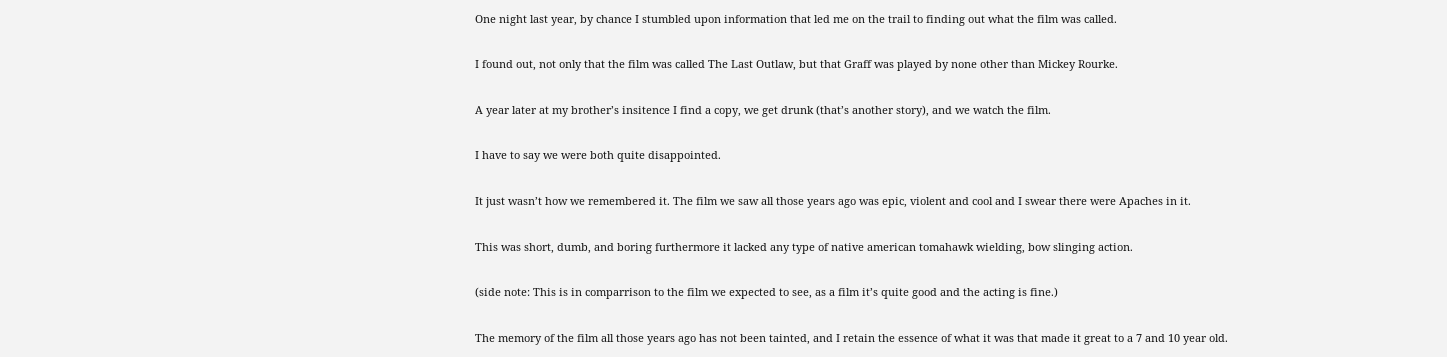One night last year, by chance I stumbled upon information that led me on the trail to finding out what the film was called.

I found out, not only that the film was called The Last Outlaw, but that Graff was played by none other than Mickey Rourke.

A year later at my brother’s insitence I find a copy, we get drunk (that’s another story), and we watch the film.

I have to say we were both quite disappointed.

It just wasn’t how we remembered it. The film we saw all those years ago was epic, violent and cool and I swear there were Apaches in it.

This was short, dumb, and boring furthermore it lacked any type of native american tomahawk wielding, bow slinging action.

(side note: This is in comparrison to the film we expected to see, as a film it’s quite good and the acting is fine.)

The memory of the film all those years ago has not been tainted, and I retain the essence of what it was that made it great to a 7 and 10 year old.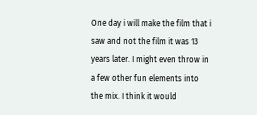One day i will make the film that i saw and not the film it was 13 years later. I might even throw in a few other fun elements into the mix. I think it would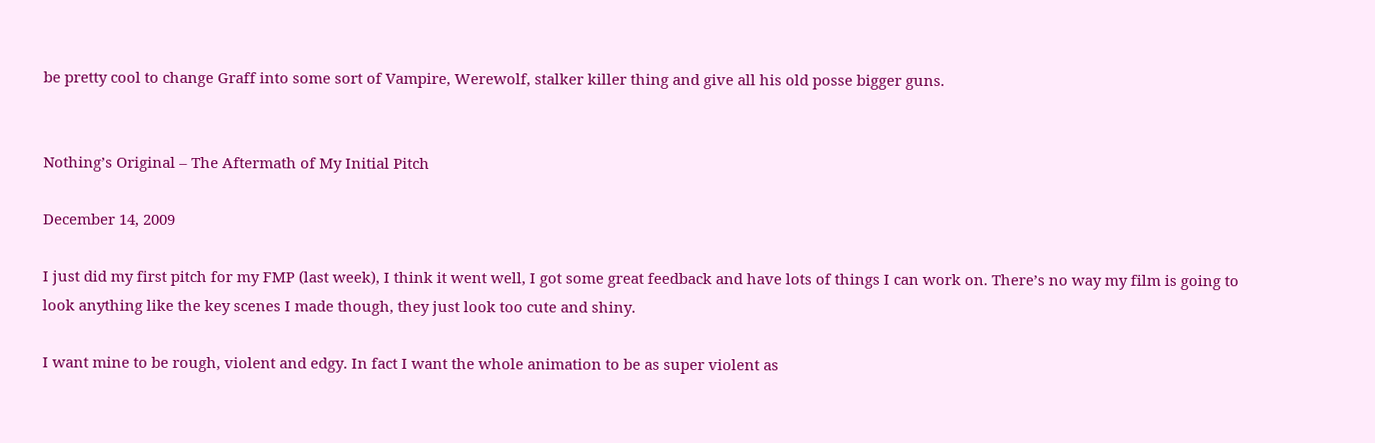be pretty cool to change Graff into some sort of Vampire, Werewolf, stalker killer thing and give all his old posse bigger guns.


Nothing’s Original – The Aftermath of My Initial Pitch

December 14, 2009

I just did my first pitch for my FMP (last week), I think it went well, I got some great feedback and have lots of things I can work on. There’s no way my film is going to look anything like the key scenes I made though, they just look too cute and shiny.

I want mine to be rough, violent and edgy. In fact I want the whole animation to be as super violent as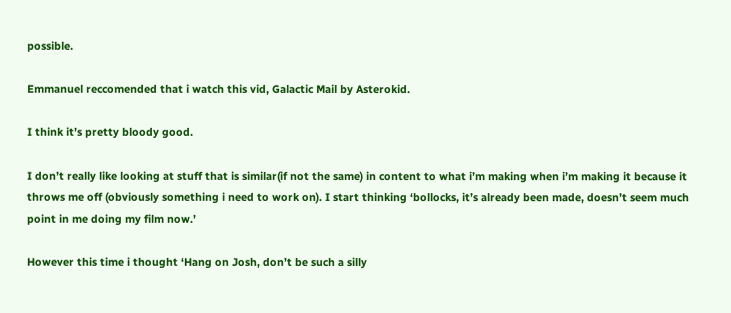possible.

Emmanuel reccomended that i watch this vid, Galactic Mail by Asterokid.

I think it’s pretty bloody good.

I don’t really like looking at stuff that is similar(if not the same) in content to what i’m making when i’m making it because it throws me off (obviously something i need to work on). I start thinking ‘bollocks, it’s already been made, doesn’t seem much point in me doing my film now.’

However this time i thought ‘Hang on Josh, don’t be such a silly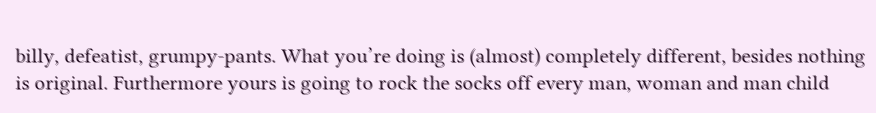billy, defeatist, grumpy-pants. What you’re doing is (almost) completely different, besides nothing is original. Furthermore yours is going to rock the socks off every man, woman and man child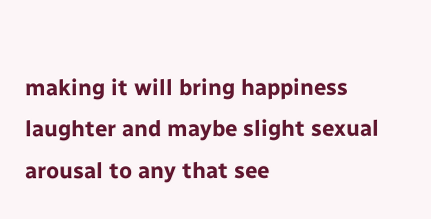making it will bring happiness laughter and maybe slight sexual arousal to any that see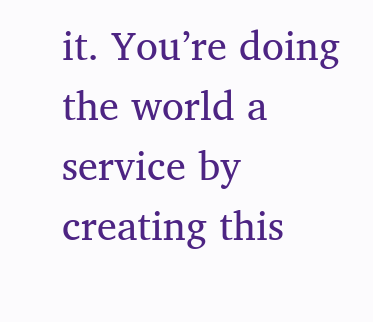it. You’re doing the world a service by creating this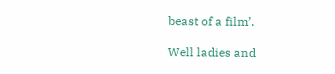beast of a film’.

Well ladies and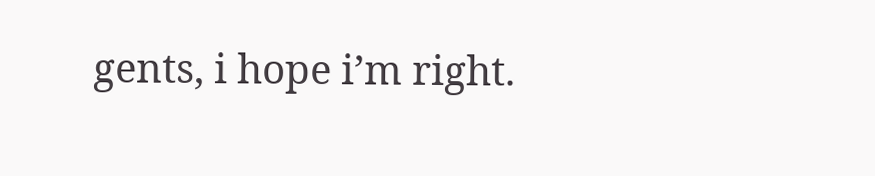gents, i hope i’m right.